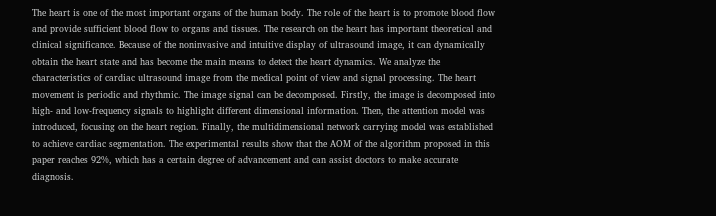The heart is one of the most important organs of the human body. The role of the heart is to promote blood flow and provide sufficient blood flow to organs and tissues. The research on the heart has important theoretical and clinical significance. Because of the noninvasive and intuitive display of ultrasound image, it can dynamically obtain the heart state and has become the main means to detect the heart dynamics. We analyze the characteristics of cardiac ultrasound image from the medical point of view and signal processing. The heart movement is periodic and rhythmic. The image signal can be decomposed. Firstly, the image is decomposed into high- and low-frequency signals to highlight different dimensional information. Then, the attention model was introduced, focusing on the heart region. Finally, the multidimensional network carrying model was established to achieve cardiac segmentation. The experimental results show that the AOM of the algorithm proposed in this paper reaches 92%, which has a certain degree of advancement and can assist doctors to make accurate diagnosis.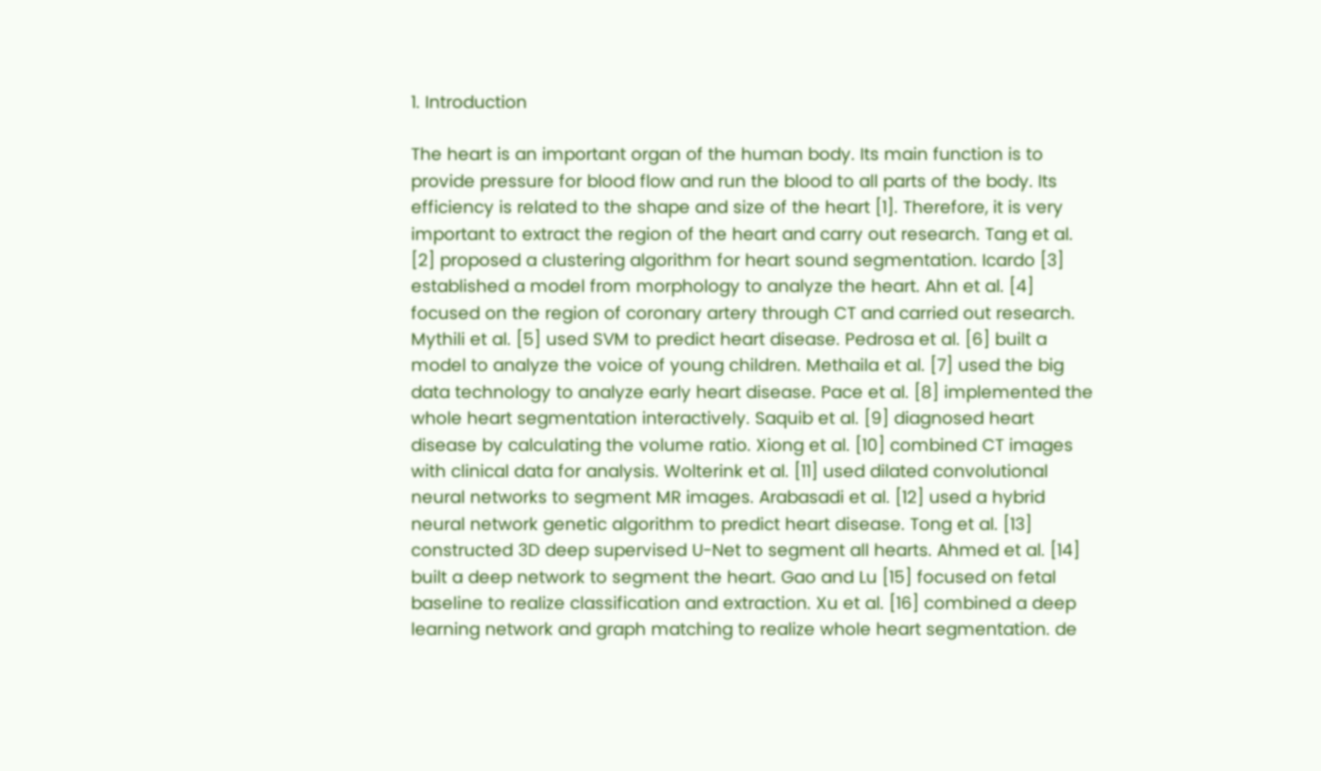1. Introduction

The heart is an important organ of the human body. Its main function is to provide pressure for blood flow and run the blood to all parts of the body. Its efficiency is related to the shape and size of the heart [1]. Therefore, it is very important to extract the region of the heart and carry out research. Tang et al. [2] proposed a clustering algorithm for heart sound segmentation. Icardo [3] established a model from morphology to analyze the heart. Ahn et al. [4] focused on the region of coronary artery through CT and carried out research. Mythili et al. [5] used SVM to predict heart disease. Pedrosa et al. [6] built a model to analyze the voice of young children. Methaila et al. [7] used the big data technology to analyze early heart disease. Pace et al. [8] implemented the whole heart segmentation interactively. Saquib et al. [9] diagnosed heart disease by calculating the volume ratio. Xiong et al. [10] combined CT images with clinical data for analysis. Wolterink et al. [11] used dilated convolutional neural networks to segment MR images. Arabasadi et al. [12] used a hybrid neural network genetic algorithm to predict heart disease. Tong et al. [13] constructed 3D deep supervised U-Net to segment all hearts. Ahmed et al. [14] built a deep network to segment the heart. Gao and Lu [15] focused on fetal baseline to realize classification and extraction. Xu et al. [16] combined a deep learning network and graph matching to realize whole heart segmentation. de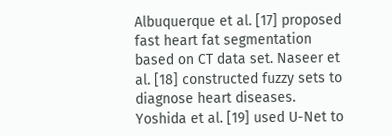Albuquerque et al. [17] proposed fast heart fat segmentation based on CT data set. Naseer et al. [18] constructed fuzzy sets to diagnose heart diseases. Yoshida et al. [19] used U-Net to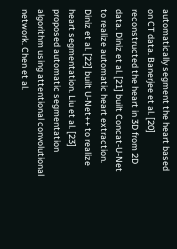automatically segment the heart based on CT data. Banerjee et al. [20] reconstructed the heart in 3D from 2D data. Diniz et al. [21] built Concat-U-Net to realize automatic heart extraction. Diniz et al. [22] built U-Net++ to realize heart segmentation. Liu et al. [23] proposed automatic segmentation algorithm using attentional convolutional network. Chen et al.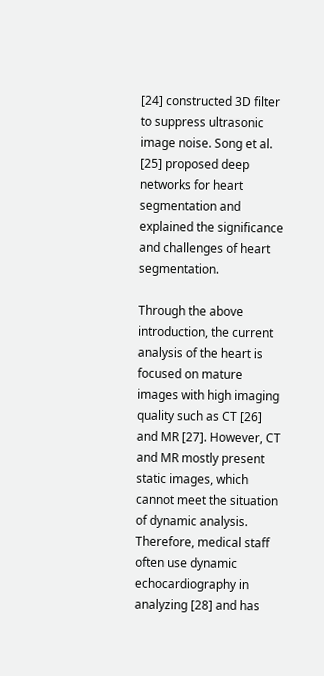[24] constructed 3D filter to suppress ultrasonic image noise. Song et al. [25] proposed deep networks for heart segmentation and explained the significance and challenges of heart segmentation.

Through the above introduction, the current analysis of the heart is focused on mature images with high imaging quality such as CT [26] and MR [27]. However, CT and MR mostly present static images, which cannot meet the situation of dynamic analysis. Therefore, medical staff often use dynamic echocardiography in analyzing [28] and has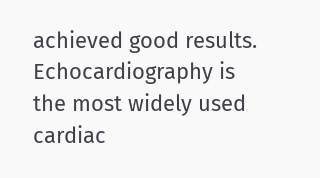achieved good results. Echocardiography is the most widely used cardiac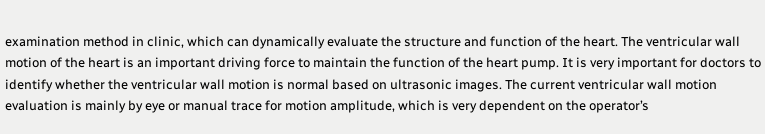examination method in clinic, which can dynamically evaluate the structure and function of the heart. The ventricular wall motion of the heart is an important driving force to maintain the function of the heart pump. It is very important for doctors to identify whether the ventricular wall motion is normal based on ultrasonic images. The current ventricular wall motion evaluation is mainly by eye or manual trace for motion amplitude, which is very dependent on the operator’s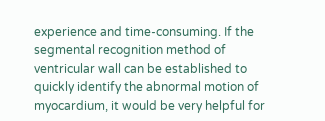experience and time-consuming. If the segmental recognition method of ventricular wall can be established to quickly identify the abnormal motion of myocardium, it would be very helpful for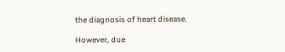the diagnosis of heart disease.

However, due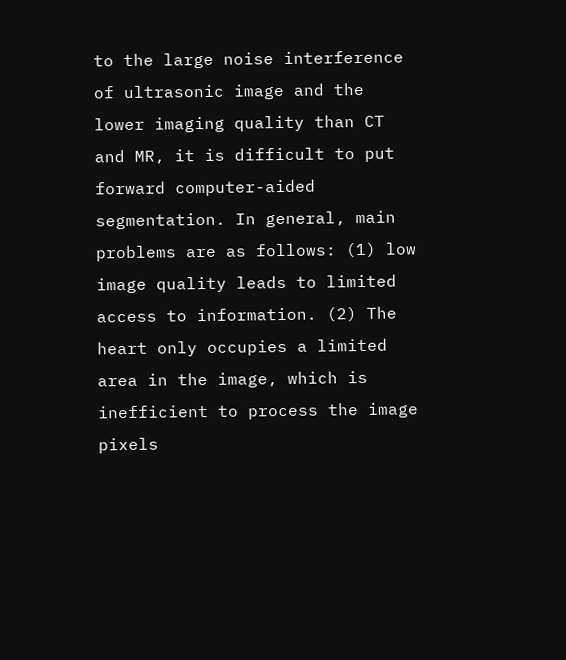to the large noise interference of ultrasonic image and the lower imaging quality than CT and MR, it is difficult to put forward computer-aided segmentation. In general, main problems are as follows: (1) low image quality leads to limited access to information. (2) The heart only occupies a limited area in the image, which is inefficient to process the image pixels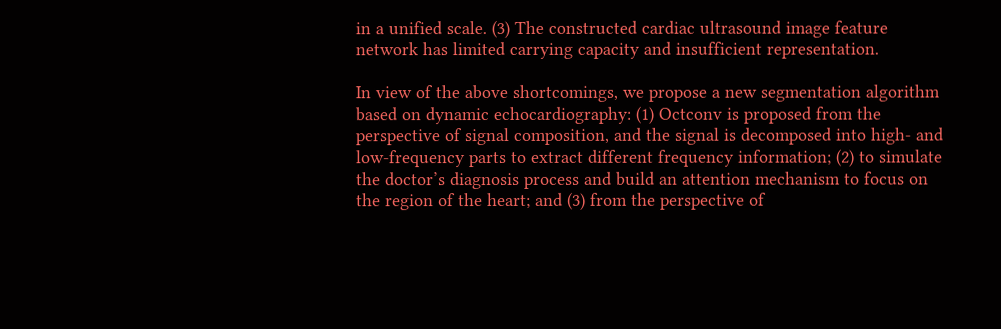in a unified scale. (3) The constructed cardiac ultrasound image feature network has limited carrying capacity and insufficient representation.

In view of the above shortcomings, we propose a new segmentation algorithm based on dynamic echocardiography: (1) Octconv is proposed from the perspective of signal composition, and the signal is decomposed into high- and low-frequency parts to extract different frequency information; (2) to simulate the doctor’s diagnosis process and build an attention mechanism to focus on the region of the heart; and (3) from the perspective of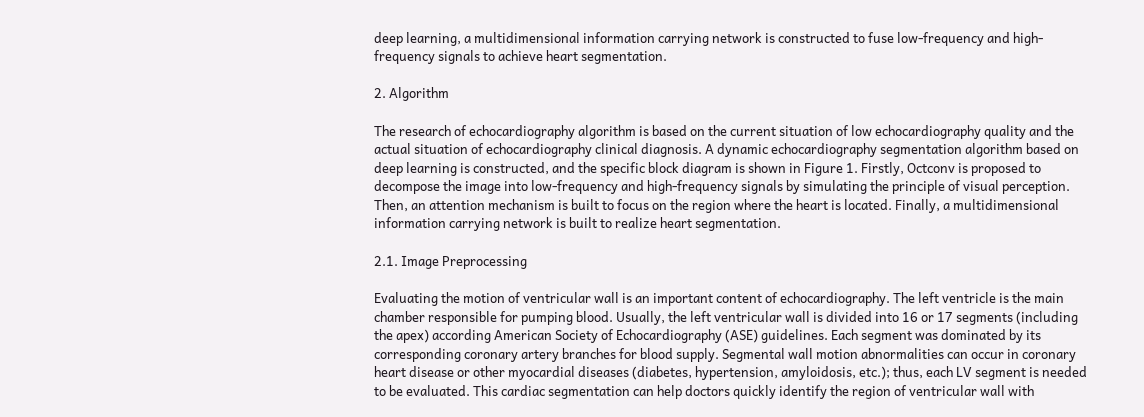deep learning, a multidimensional information carrying network is constructed to fuse low-frequency and high-frequency signals to achieve heart segmentation.

2. Algorithm

The research of echocardiography algorithm is based on the current situation of low echocardiography quality and the actual situation of echocardiography clinical diagnosis. A dynamic echocardiography segmentation algorithm based on deep learning is constructed, and the specific block diagram is shown in Figure 1. Firstly, Octconv is proposed to decompose the image into low-frequency and high-frequency signals by simulating the principle of visual perception. Then, an attention mechanism is built to focus on the region where the heart is located. Finally, a multidimensional information carrying network is built to realize heart segmentation.

2.1. Image Preprocessing

Evaluating the motion of ventricular wall is an important content of echocardiography. The left ventricle is the main chamber responsible for pumping blood. Usually, the left ventricular wall is divided into 16 or 17 segments (including the apex) according American Society of Echocardiography (ASE) guidelines. Each segment was dominated by its corresponding coronary artery branches for blood supply. Segmental wall motion abnormalities can occur in coronary heart disease or other myocardial diseases (diabetes, hypertension, amyloidosis, etc.); thus, each LV segment is needed to be evaluated. This cardiac segmentation can help doctors quickly identify the region of ventricular wall with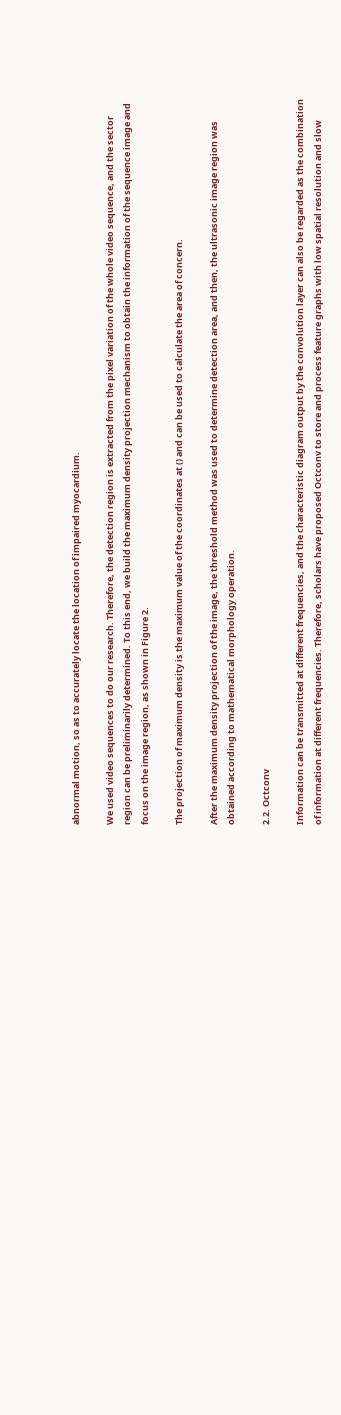abnormal motion, so as to accurately locate the location of impaired myocardium.

We used video sequences to do our research. Therefore, the detection region is extracted from the pixel variation of the whole video sequence, and the sector region can be preliminarily determined. To this end, we build the maximum density projection mechanism to obtain the information of the sequence image and focus on the image region, as shown in Figure 2.

The projection of maximum density is the maximum value of the coordinates at () and can be used to calculate the area of concern.

After the maximum density projection of the image, the threshold method was used to determine detection area, and then, the ultrasonic image region was obtained according to mathematical morphology operation.

2.2. Octconv

Information can be transmitted at different frequencies, and the characteristic diagram output by the convolution layer can also be regarded as the combination of information at different frequencies. Therefore, scholars have proposed Octconv to store and process feature graphs with low spatial resolution and slow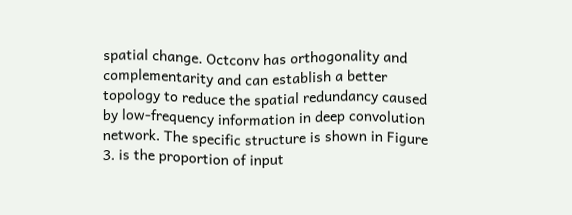spatial change. Octconv has orthogonality and complementarity and can establish a better topology to reduce the spatial redundancy caused by low-frequency information in deep convolution network. The specific structure is shown in Figure 3. is the proportion of input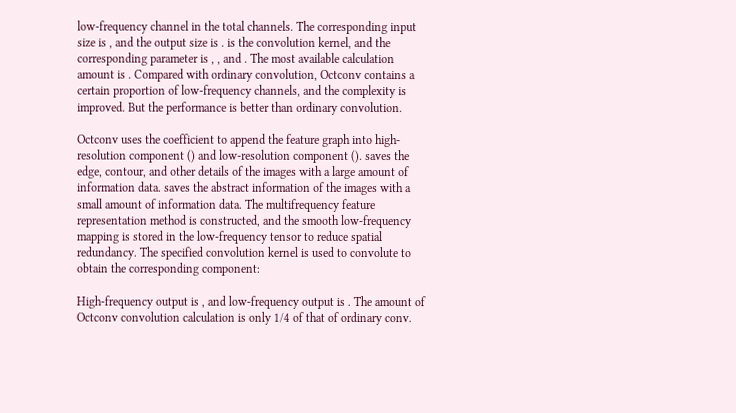low-frequency channel in the total channels. The corresponding input size is , and the output size is . is the convolution kernel, and the corresponding parameter is , , and . The most available calculation amount is . Compared with ordinary convolution, Octconv contains a certain proportion of low-frequency channels, and the complexity is improved. But the performance is better than ordinary convolution.

Octconv uses the coefficient to append the feature graph into high-resolution component () and low-resolution component (). saves the edge, contour, and other details of the images with a large amount of information data. saves the abstract information of the images with a small amount of information data. The multifrequency feature representation method is constructed, and the smooth low-frequency mapping is stored in the low-frequency tensor to reduce spatial redundancy. The specified convolution kernel is used to convolute to obtain the corresponding component:

High-frequency output is , and low-frequency output is . The amount of Octconv convolution calculation is only 1/4 of that of ordinary conv.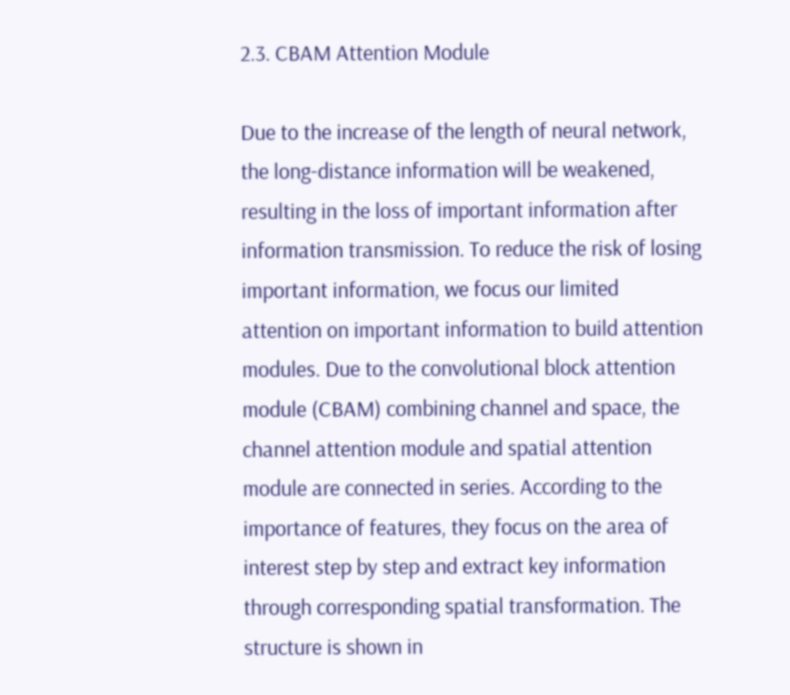2.3. CBAM Attention Module

Due to the increase of the length of neural network, the long-distance information will be weakened, resulting in the loss of important information after information transmission. To reduce the risk of losing important information, we focus our limited attention on important information to build attention modules. Due to the convolutional block attention module (CBAM) combining channel and space, the channel attention module and spatial attention module are connected in series. According to the importance of features, they focus on the area of interest step by step and extract key information through corresponding spatial transformation. The structure is shown in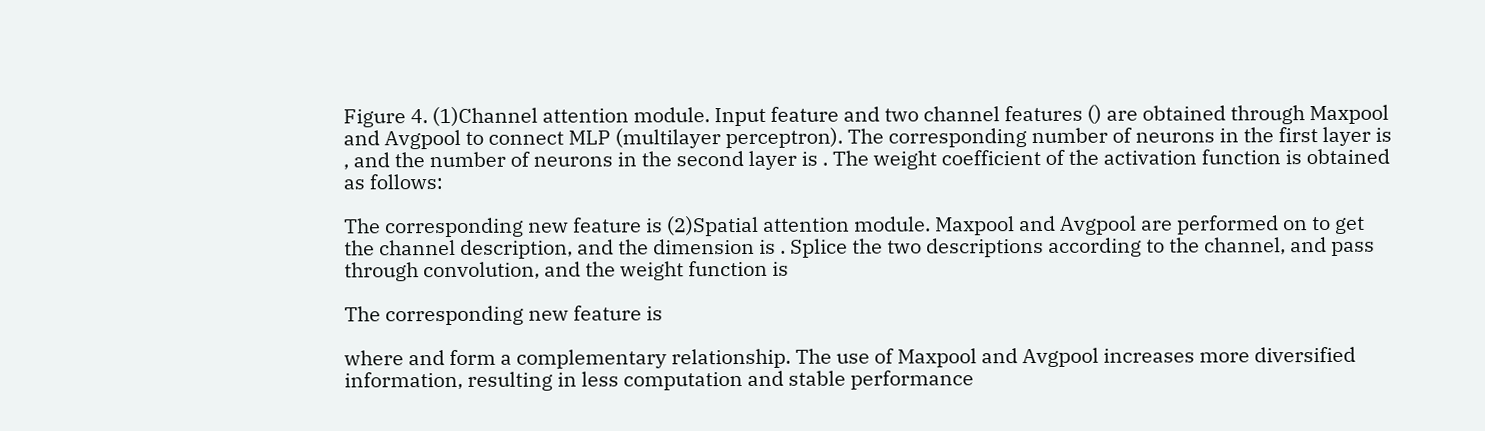Figure 4. (1)Channel attention module. Input feature and two channel features () are obtained through Maxpool and Avgpool to connect MLP (multilayer perceptron). The corresponding number of neurons in the first layer is , and the number of neurons in the second layer is . The weight coefficient of the activation function is obtained as follows:

The corresponding new feature is (2)Spatial attention module. Maxpool and Avgpool are performed on to get the channel description, and the dimension is . Splice the two descriptions according to the channel, and pass through convolution, and the weight function is

The corresponding new feature is

where and form a complementary relationship. The use of Maxpool and Avgpool increases more diversified information, resulting in less computation and stable performance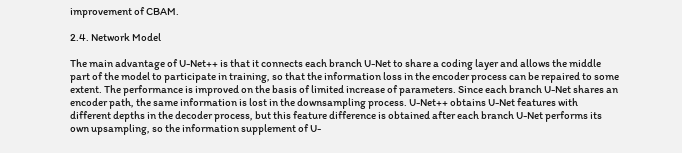improvement of CBAM.

2.4. Network Model

The main advantage of U-Net++ is that it connects each branch U-Net to share a coding layer and allows the middle part of the model to participate in training, so that the information loss in the encoder process can be repaired to some extent. The performance is improved on the basis of limited increase of parameters. Since each branch U-Net shares an encoder path, the same information is lost in the downsampling process. U-Net++ obtains U-Net features with different depths in the decoder process, but this feature difference is obtained after each branch U-Net performs its own upsampling, so the information supplement of U-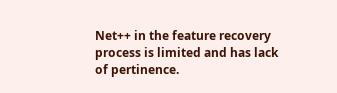Net++ in the feature recovery process is limited and has lack of pertinence.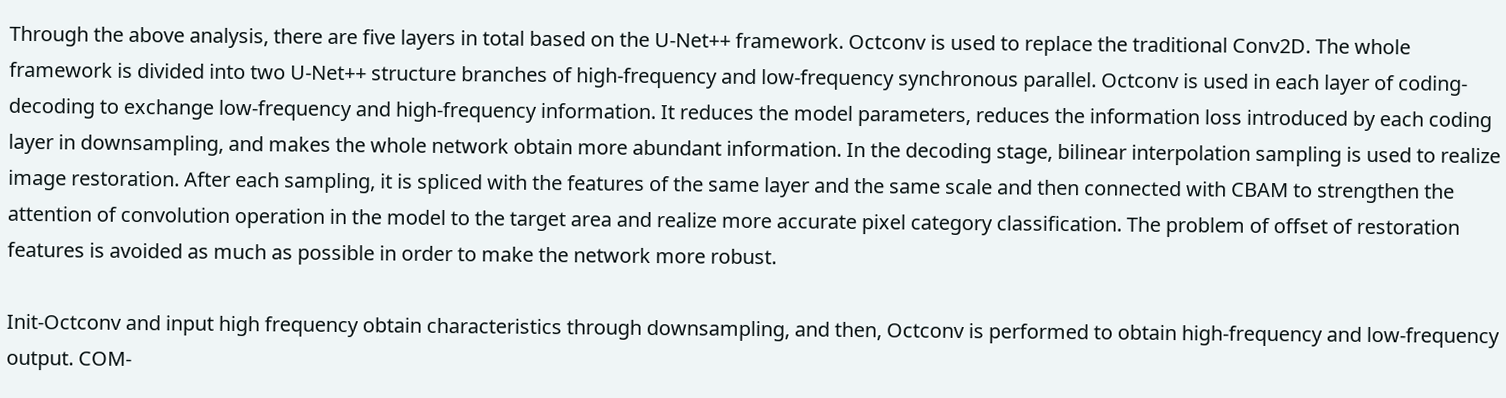Through the above analysis, there are five layers in total based on the U-Net++ framework. Octconv is used to replace the traditional Conv2D. The whole framework is divided into two U-Net++ structure branches of high-frequency and low-frequency synchronous parallel. Octconv is used in each layer of coding-decoding to exchange low-frequency and high-frequency information. It reduces the model parameters, reduces the information loss introduced by each coding layer in downsampling, and makes the whole network obtain more abundant information. In the decoding stage, bilinear interpolation sampling is used to realize image restoration. After each sampling, it is spliced with the features of the same layer and the same scale and then connected with CBAM to strengthen the attention of convolution operation in the model to the target area and realize more accurate pixel category classification. The problem of offset of restoration features is avoided as much as possible in order to make the network more robust.

Init-Octconv and input high frequency obtain characteristics through downsampling, and then, Octconv is performed to obtain high-frequency and low-frequency output. COM-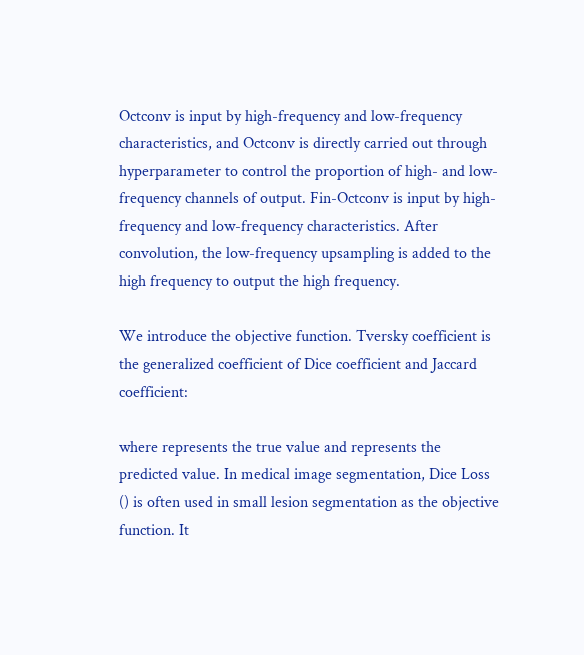Octconv is input by high-frequency and low-frequency characteristics, and Octconv is directly carried out through hyperparameter to control the proportion of high- and low-frequency channels of output. Fin-Octconv is input by high-frequency and low-frequency characteristics. After convolution, the low-frequency upsampling is added to the high frequency to output the high frequency.

We introduce the objective function. Tversky coefficient is the generalized coefficient of Dice coefficient and Jaccard coefficient:

where represents the true value and represents the predicted value. In medical image segmentation, Dice Loss () is often used in small lesion segmentation as the objective function. It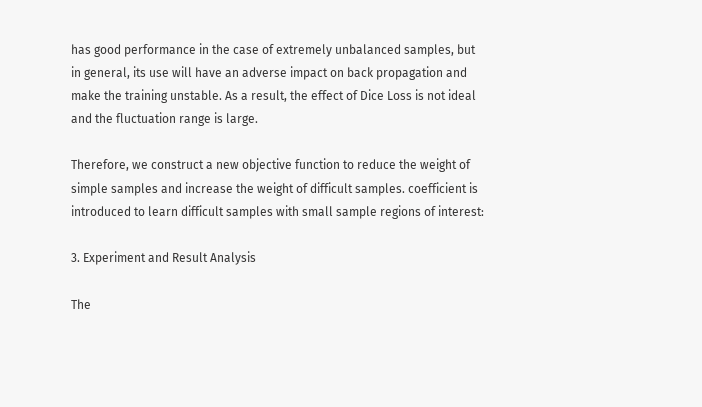has good performance in the case of extremely unbalanced samples, but in general, its use will have an adverse impact on back propagation and make the training unstable. As a result, the effect of Dice Loss is not ideal and the fluctuation range is large.

Therefore, we construct a new objective function to reduce the weight of simple samples and increase the weight of difficult samples. coefficient is introduced to learn difficult samples with small sample regions of interest:

3. Experiment and Result Analysis

The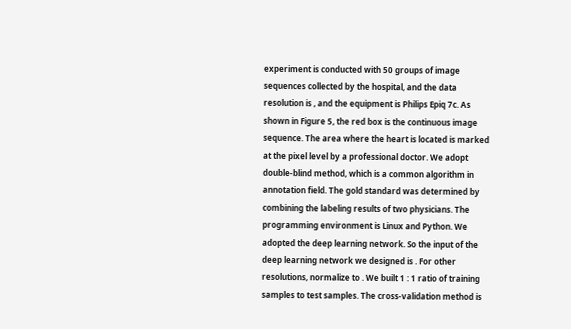experiment is conducted with 50 groups of image sequences collected by the hospital, and the data resolution is , and the equipment is Philips Epiq 7c. As shown in Figure 5, the red box is the continuous image sequence. The area where the heart is located is marked at the pixel level by a professional doctor. We adopt double-blind method, which is a common algorithm in annotation field. The gold standard was determined by combining the labeling results of two physicians. The programming environment is Linux and Python. We adopted the deep learning network. So the input of the deep learning network we designed is . For other resolutions, normalize to . We built 1 : 1 ratio of training samples to test samples. The cross-validation method is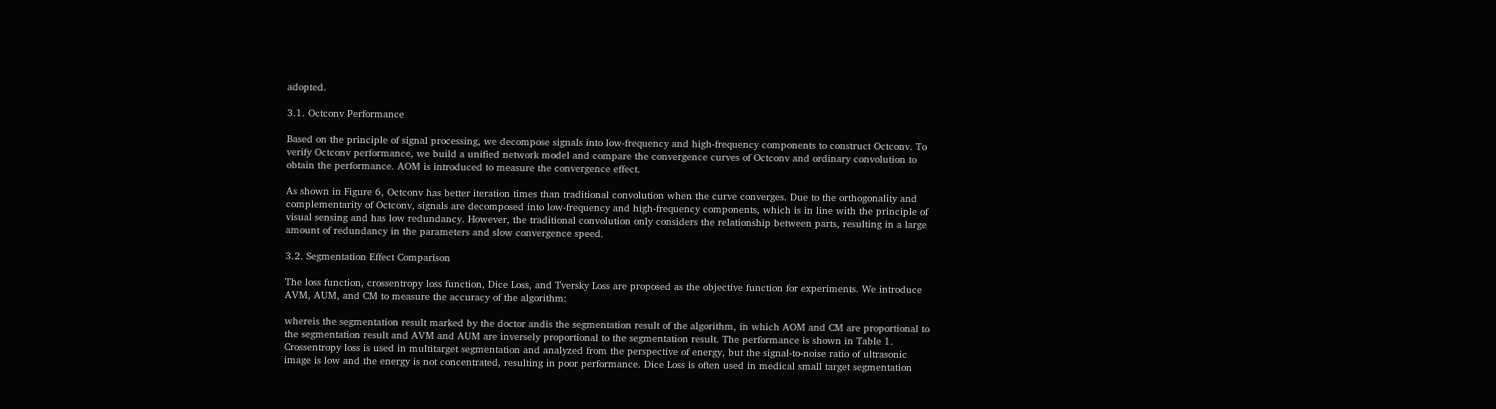adopted.

3.1. Octconv Performance

Based on the principle of signal processing, we decompose signals into low-frequency and high-frequency components to construct Octconv. To verify Octconv performance, we build a unified network model and compare the convergence curves of Octconv and ordinary convolution to obtain the performance. AOM is introduced to measure the convergence effect.

As shown in Figure 6, Octconv has better iteration times than traditional convolution when the curve converges. Due to the orthogonality and complementarity of Octconv, signals are decomposed into low-frequency and high-frequency components, which is in line with the principle of visual sensing and has low redundancy. However, the traditional convolution only considers the relationship between parts, resulting in a large amount of redundancy in the parameters and slow convergence speed.

3.2. Segmentation Effect Comparison

The loss function, crossentropy loss function, Dice Loss, and Tversky Loss are proposed as the objective function for experiments. We introduce AVM, AUM, and CM to measure the accuracy of the algorithm:

whereis the segmentation result marked by the doctor andis the segmentation result of the algorithm, in which AOM and CM are proportional to the segmentation result and AVM and AUM are inversely proportional to the segmentation result. The performance is shown in Table 1. Crossentropy loss is used in multitarget segmentation and analyzed from the perspective of energy, but the signal-to-noise ratio of ultrasonic image is low and the energy is not concentrated, resulting in poor performance. Dice Loss is often used in medical small target segmentation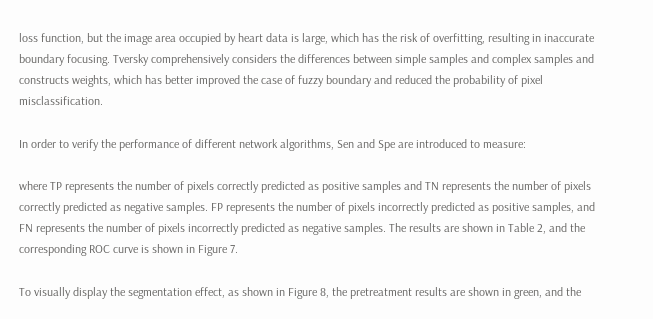loss function, but the image area occupied by heart data is large, which has the risk of overfitting, resulting in inaccurate boundary focusing. Tversky comprehensively considers the differences between simple samples and complex samples and constructs weights, which has better improved the case of fuzzy boundary and reduced the probability of pixel misclassification.

In order to verify the performance of different network algorithms, Sen and Spe are introduced to measure:

where TP represents the number of pixels correctly predicted as positive samples and TN represents the number of pixels correctly predicted as negative samples. FP represents the number of pixels incorrectly predicted as positive samples, and FN represents the number of pixels incorrectly predicted as negative samples. The results are shown in Table 2, and the corresponding ROC curve is shown in Figure 7.

To visually display the segmentation effect, as shown in Figure 8, the pretreatment results are shown in green, and the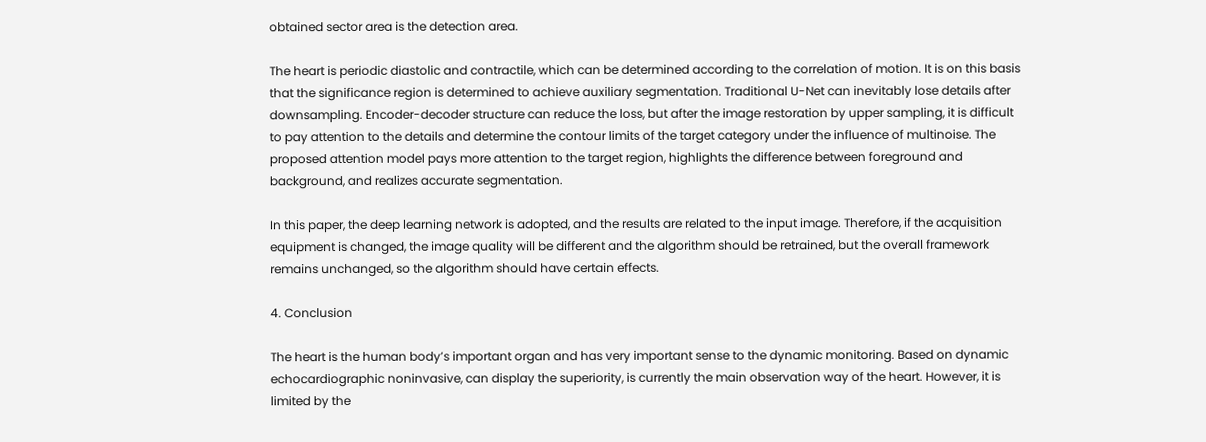obtained sector area is the detection area.

The heart is periodic diastolic and contractile, which can be determined according to the correlation of motion. It is on this basis that the significance region is determined to achieve auxiliary segmentation. Traditional U-Net can inevitably lose details after downsampling. Encoder-decoder structure can reduce the loss, but after the image restoration by upper sampling, it is difficult to pay attention to the details and determine the contour limits of the target category under the influence of multinoise. The proposed attention model pays more attention to the target region, highlights the difference between foreground and background, and realizes accurate segmentation.

In this paper, the deep learning network is adopted, and the results are related to the input image. Therefore, if the acquisition equipment is changed, the image quality will be different and the algorithm should be retrained, but the overall framework remains unchanged, so the algorithm should have certain effects.

4. Conclusion

The heart is the human body’s important organ and has very important sense to the dynamic monitoring. Based on dynamic echocardiographic noninvasive, can display the superiority, is currently the main observation way of the heart. However, it is limited by the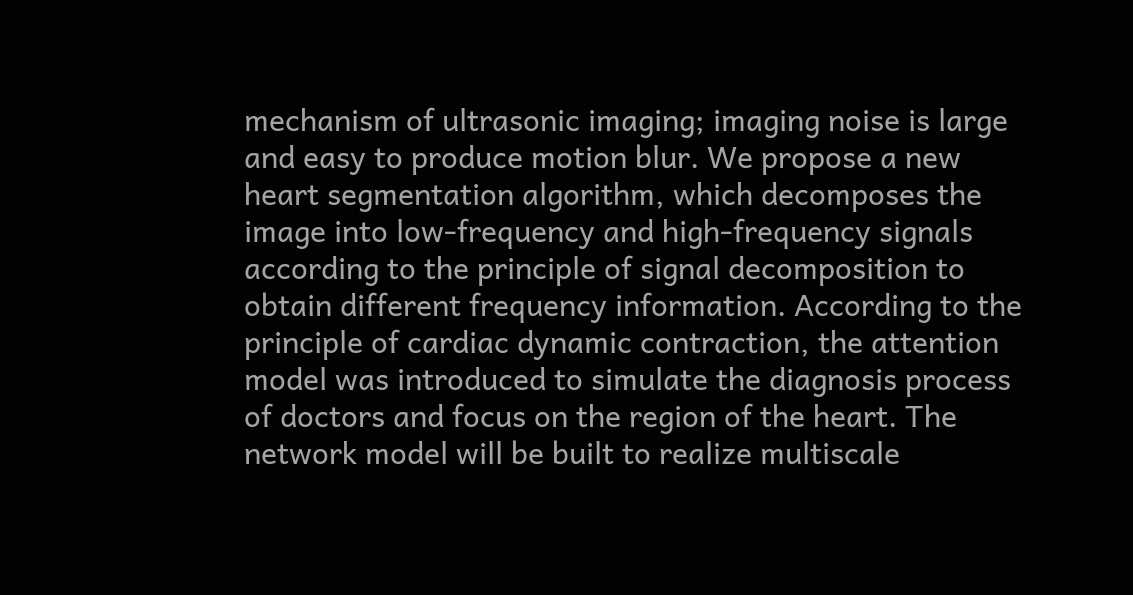mechanism of ultrasonic imaging; imaging noise is large and easy to produce motion blur. We propose a new heart segmentation algorithm, which decomposes the image into low-frequency and high-frequency signals according to the principle of signal decomposition to obtain different frequency information. According to the principle of cardiac dynamic contraction, the attention model was introduced to simulate the diagnosis process of doctors and focus on the region of the heart. The network model will be built to realize multiscale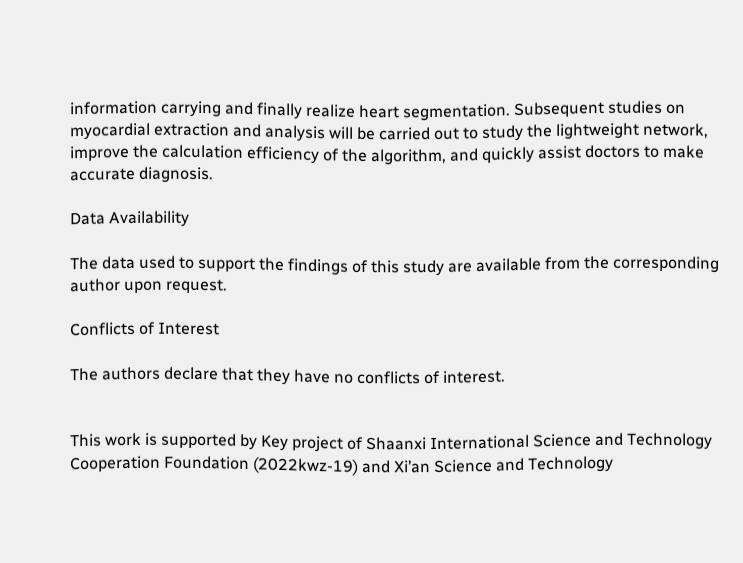information carrying and finally realize heart segmentation. Subsequent studies on myocardial extraction and analysis will be carried out to study the lightweight network, improve the calculation efficiency of the algorithm, and quickly assist doctors to make accurate diagnosis.

Data Availability

The data used to support the findings of this study are available from the corresponding author upon request.

Conflicts of Interest

The authors declare that they have no conflicts of interest.


This work is supported by Key project of Shaanxi International Science and Technology Cooperation Foundation (2022kwz-19) and Xi’an Science and Technology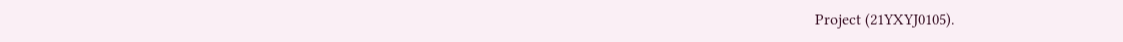Project (21YXYJ0105).